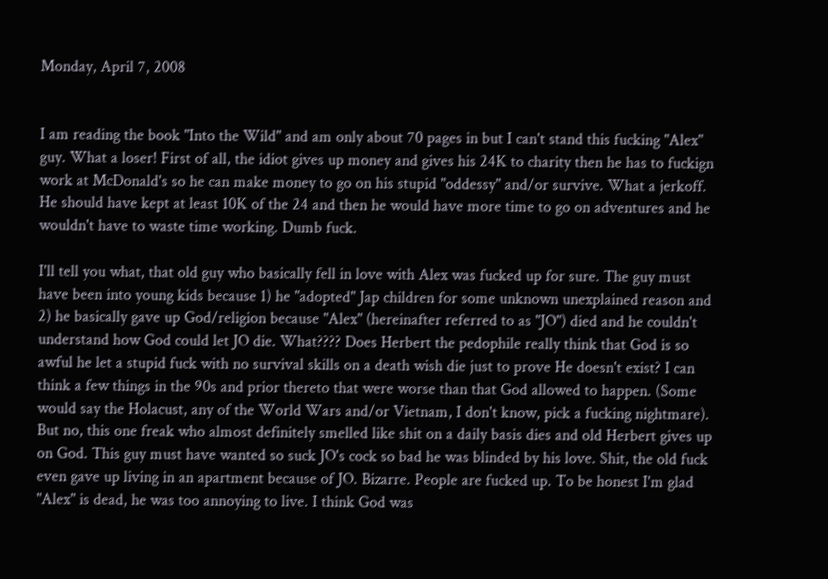Monday, April 7, 2008


I am reading the book "Into the Wild" and am only about 70 pages in but I can't stand this fucking "Alex" guy. What a loser! First of all, the idiot gives up money and gives his 24K to charity then he has to fuckign work at McDonald's so he can make money to go on his stupid "oddessy" and/or survive. What a jerkoff. He should have kept at least 10K of the 24 and then he would have more time to go on adventures and he wouldn't have to waste time working. Dumb fuck.

I'll tell you what, that old guy who basically fell in love with Alex was fucked up for sure. The guy must have been into young kids because 1) he "adopted" Jap children for some unknown unexplained reason and 2) he basically gave up God/religion because "Alex" (hereinafter referred to as "JO") died and he couldn't understand how God could let JO die. What???? Does Herbert the pedophile really think that God is so awful he let a stupid fuck with no survival skills on a death wish die just to prove He doesn't exist? I can think a few things in the 90s and prior thereto that were worse than that God allowed to happen. (Some would say the Holacust, any of the World Wars and/or Vietnam, I don't know, pick a fucking nightmare). But no, this one freak who almost definitely smelled like shit on a daily basis dies and old Herbert gives up on God. This guy must have wanted so suck JO's cock so bad he was blinded by his love. Shit, the old fuck even gave up living in an apartment because of JO. Bizarre. People are fucked up. To be honest I'm glad "Alex" is dead, he was too annoying to live. I think God was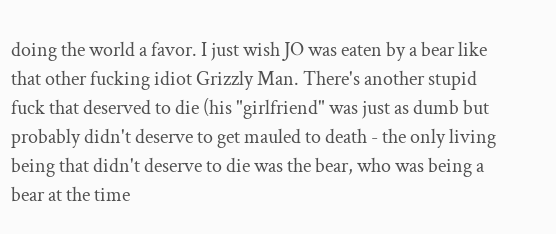doing the world a favor. I just wish JO was eaten by a bear like that other fucking idiot Grizzly Man. There's another stupid fuck that deserved to die (his "girlfriend" was just as dumb but probably didn't deserve to get mauled to death - the only living being that didn't deserve to die was the bear, who was being a bear at the time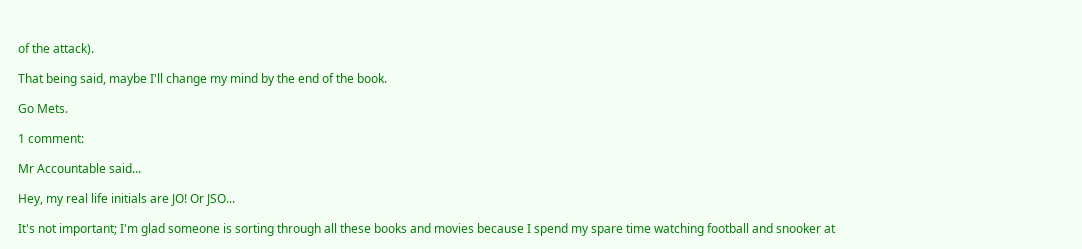of the attack).

That being said, maybe I'll change my mind by the end of the book.

Go Mets.

1 comment:

Mr Accountable said...

Hey, my real life initials are JO! Or JSO...

It's not important; I'm glad someone is sorting through all these books and movies because I spend my spare time watching football and snooker at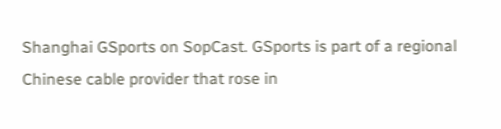Shanghai GSports on SopCast. GSports is part of a regional Chinese cable provider that rose in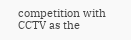competition with CCTV as the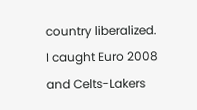country liberalized. I caught Euro 2008 and Celts-Lakers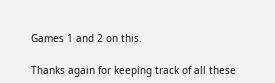Games 1 and 2 on this.

Thanks again for keeping track of all these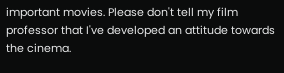important movies. Please don't tell my film professor that I've developed an attitude towards the cinema.